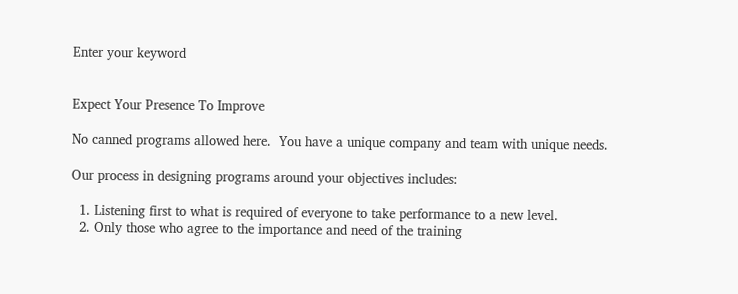Enter your keyword


Expect Your Presence To Improve

No canned programs allowed here.  You have a unique company and team with unique needs.

Our process in designing programs around your objectives includes:

  1. Listening first to what is required of everyone to take performance to a new level.
  2. Only those who agree to the importance and need of the training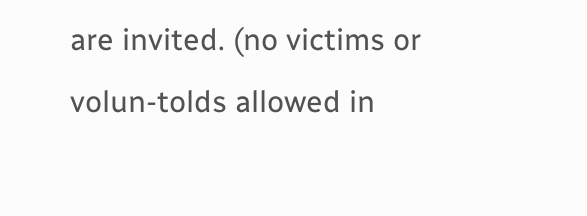are invited. (no victims or volun-tolds allowed in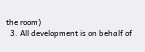the room)
  3. All development is on behalf of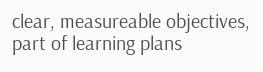clear, measureable objectives, part of learning plans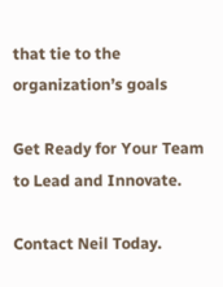that tie to the organization’s goals

Get Ready for Your Team to Lead and Innovate.

Contact Neil Today.